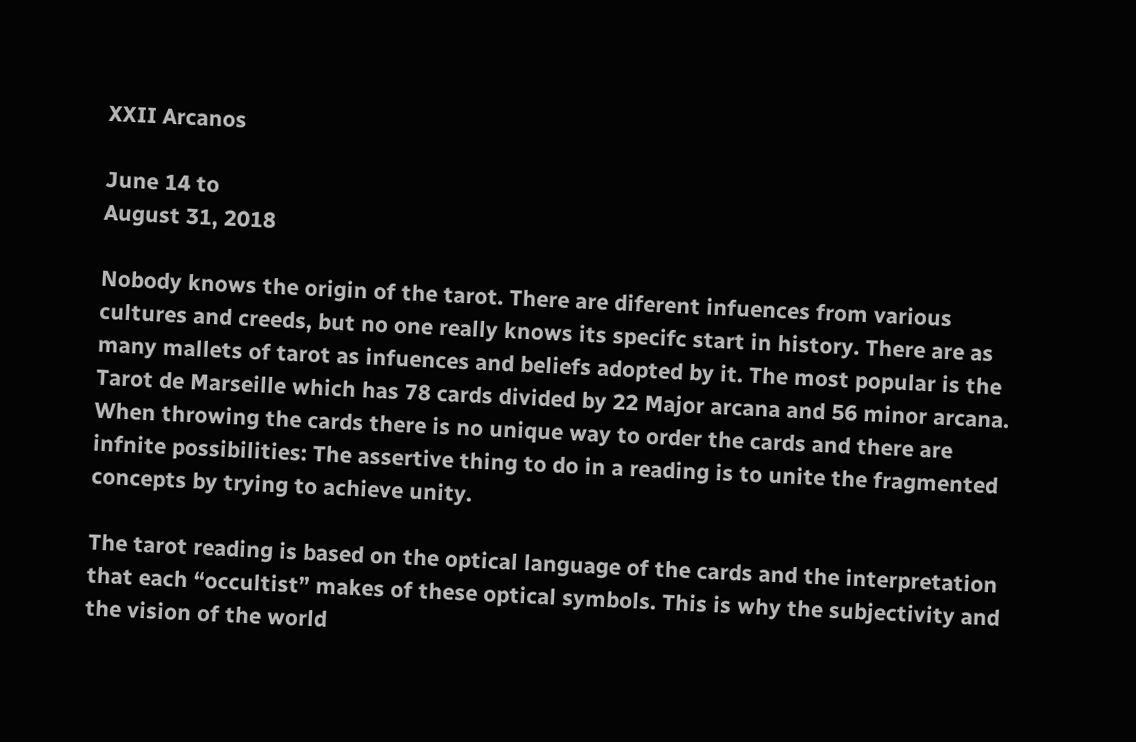XXII Arcanos

June 14 to
August 31, 2018

Nobody knows the origin of the tarot. There are diferent infuences from various cultures and creeds, but no one really knows its specifc start in history. There are as many mallets of tarot as infuences and beliefs adopted by it. The most popular is the Tarot de Marseille which has 78 cards divided by 22 Major arcana and 56 minor arcana.
When throwing the cards there is no unique way to order the cards and there are infnite possibilities: The assertive thing to do in a reading is to unite the fragmented concepts by trying to achieve unity.

The tarot reading is based on the optical language of the cards and the interpretation that each “occultist” makes of these optical symbols. This is why the subjectivity and the vision of the world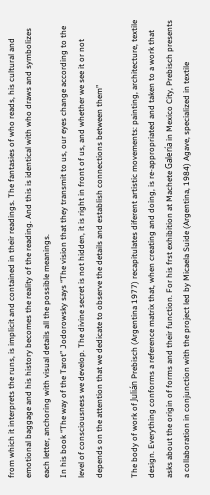from which it interprets the runs, is implicit and contained in their readings. The fantasies of who reads, his cultural and emotional baggage and his history becomes the reality of the reading. And this is identical with who draws and symbolizes each letter, anchoring with visual details all the possible meanings.                                                                                                                                                                                                                 In his book “The way of the Tarot” Jodorowsky says “The vision that they transmit to us, our eyes change according to the level of consciousness we develop. The divine secret is not hidden, it is right in front of us, and whether we see it or not depends on the attention that we dedicate to observe the details and establish connections between them”

The body of work of Julián Prebisch (Argentina 1977) recapitulates diferent artistic movements: painting, architecture, textile design. Everything conforms a reference matrix that, when creating and doing, is re-appropriated and taken to a work that asks about the origin of forms and their function. For his frst exhibition at Machete Galería in Mexico City, Prebisch presents a collaboration in conjunction with the project led by Micaela Suide (Argentina, 1984) Agave, specialized in textile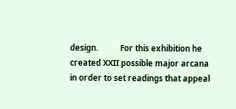design.           For this exhibition he created XXII possible major arcana in order to set readings that appeal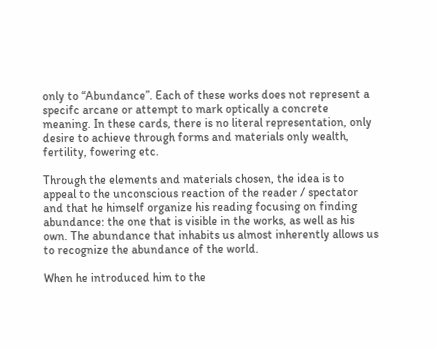only to “Abundance”. Each of these works does not represent a specifc arcane or attempt to mark optically a concrete meaning. In these cards, there is no literal representation, only desire to achieve through forms and materials only wealth, fertility, fowering etc.

Through the elements and materials chosen, the idea is to appeal to the unconscious reaction of the reader / spectator and that he himself organize his reading focusing on finding abundance: the one that is visible in the works, as well as his own. The abundance that inhabits us almost inherently allows us to recognize the abundance of the world.

When he introduced him to the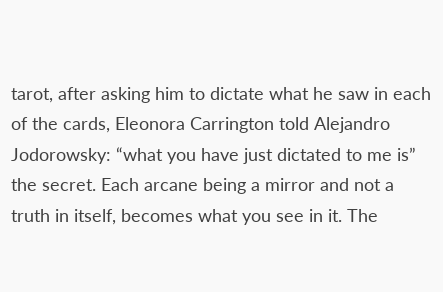tarot, after asking him to dictate what he saw in each of the cards, Eleonora Carrington told Alejandro Jodorowsky: “what you have just dictated to me is” the secret. Each arcane being a mirror and not a truth in itself, becomes what you see in it. The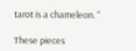tarot is a chameleon. “

These pieces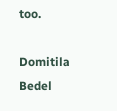too.

Domitila Bedel